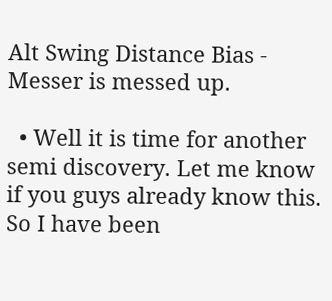Alt Swing Distance Bias - Messer is messed up.

  • Well it is time for another semi discovery. Let me know if you guys already know this. So I have been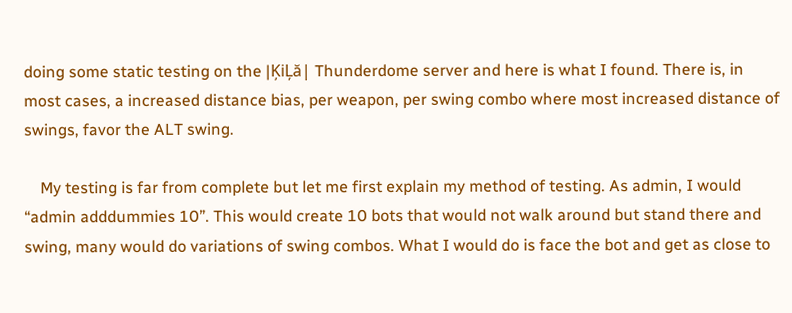doing some static testing on the |ĶiĻă| Thunderdome server and here is what I found. There is, in most cases, a increased distance bias, per weapon, per swing combo where most increased distance of swings, favor the ALT swing.

    My testing is far from complete but let me first explain my method of testing. As admin, I would “admin adddummies 10”. This would create 10 bots that would not walk around but stand there and swing, many would do variations of swing combos. What I would do is face the bot and get as close to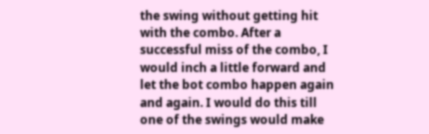the swing without getting hit with the combo. After a successful miss of the combo, I would inch a little forward and let the bot combo happen again and again. I would do this till one of the swings would make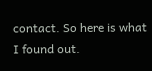contact. So here is what I found out.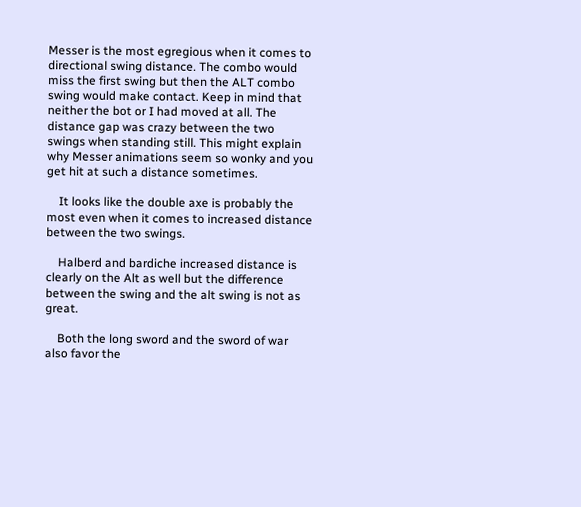Messer is the most egregious when it comes to directional swing distance. The combo would miss the first swing but then the ALT combo swing would make contact. Keep in mind that neither the bot or I had moved at all. The distance gap was crazy between the two swings when standing still. This might explain why Messer animations seem so wonky and you get hit at such a distance sometimes.

    It looks like the double axe is probably the most even when it comes to increased distance between the two swings.

    Halberd and bardiche increased distance is clearly on the Alt as well but the difference between the swing and the alt swing is not as great.

    Both the long sword and the sword of war also favor the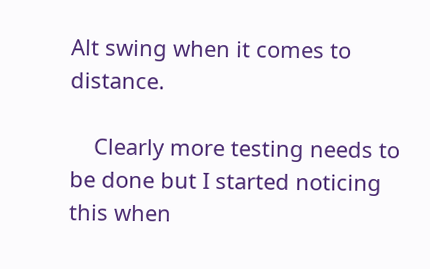Alt swing when it comes to distance.

    Clearly more testing needs to be done but I started noticing this when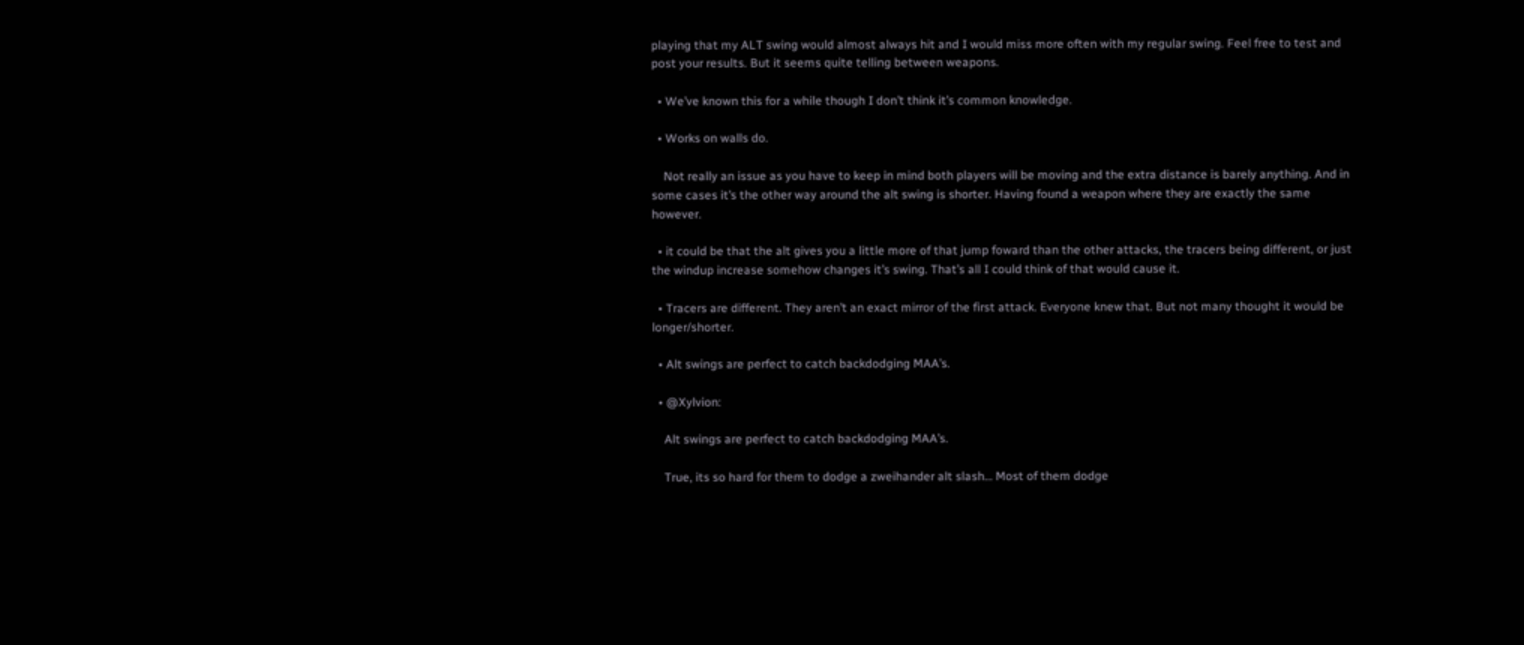playing that my ALT swing would almost always hit and I would miss more often with my regular swing. Feel free to test and post your results. But it seems quite telling between weapons.

  • We’ve known this for a while though I don’t think it’s common knowledge.

  • Works on walls do.

    Not really an issue as you have to keep in mind both players will be moving and the extra distance is barely anything. And in some cases it’s the other way around the alt swing is shorter. Having found a weapon where they are exactly the same however.

  • it could be that the alt gives you a little more of that jump foward than the other attacks, the tracers being different, or just the windup increase somehow changes it’s swing. That’s all I could think of that would cause it.

  • Tracers are different. They aren’t an exact mirror of the first attack. Everyone knew that. But not many thought it would be longer/shorter.

  • Alt swings are perfect to catch backdodging MAA’s.

  • @Xylvion:

    Alt swings are perfect to catch backdodging MAA’s.

    True, its so hard for them to dodge a zweihander alt slash… Most of them dodge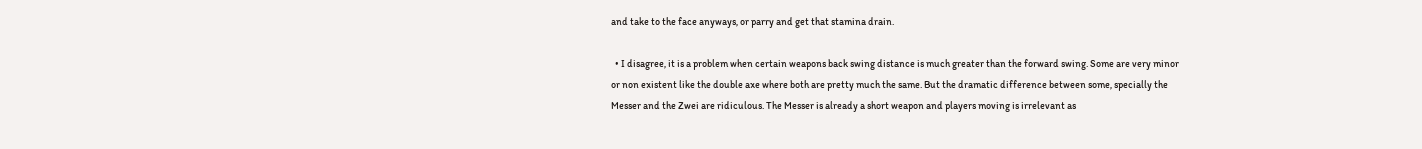and take to the face anyways, or parry and get that stamina drain.

  • I disagree, it is a problem when certain weapons back swing distance is much greater than the forward swing. Some are very minor or non existent like the double axe where both are pretty much the same. But the dramatic difference between some, specially the Messer and the Zwei are ridiculous. The Messer is already a short weapon and players moving is irrelevant as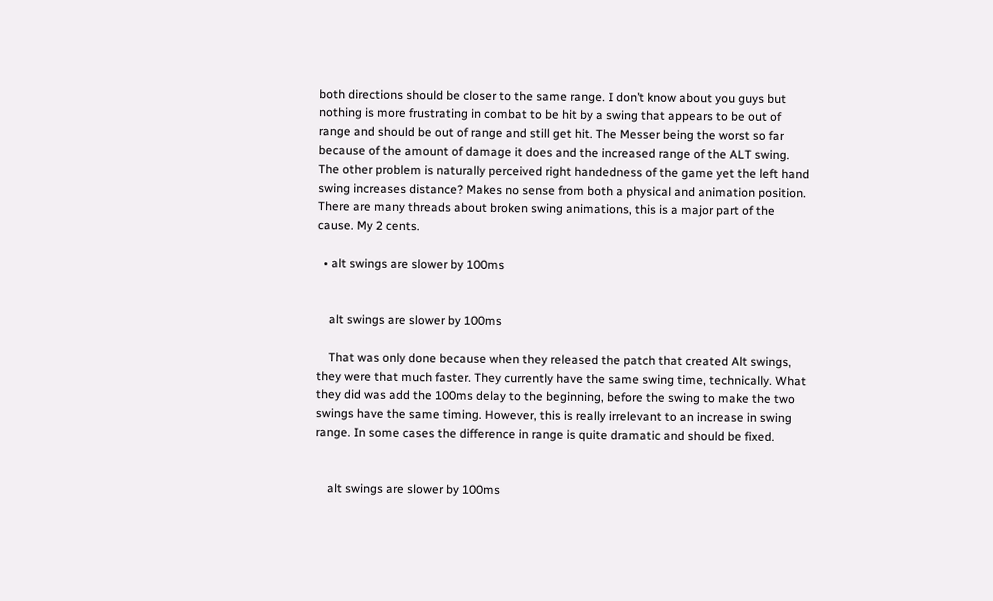both directions should be closer to the same range. I don’t know about you guys but nothing is more frustrating in combat to be hit by a swing that appears to be out of range and should be out of range and still get hit. The Messer being the worst so far because of the amount of damage it does and the increased range of the ALT swing. The other problem is naturally perceived right handedness of the game yet the left hand swing increases distance? Makes no sense from both a physical and animation position. There are many threads about broken swing animations, this is a major part of the cause. My 2 cents.

  • alt swings are slower by 100ms


    alt swings are slower by 100ms

    That was only done because when they released the patch that created Alt swings, they were that much faster. They currently have the same swing time, technically. What they did was add the 100ms delay to the beginning, before the swing to make the two swings have the same timing. However, this is really irrelevant to an increase in swing range. In some cases the difference in range is quite dramatic and should be fixed.


    alt swings are slower by 100ms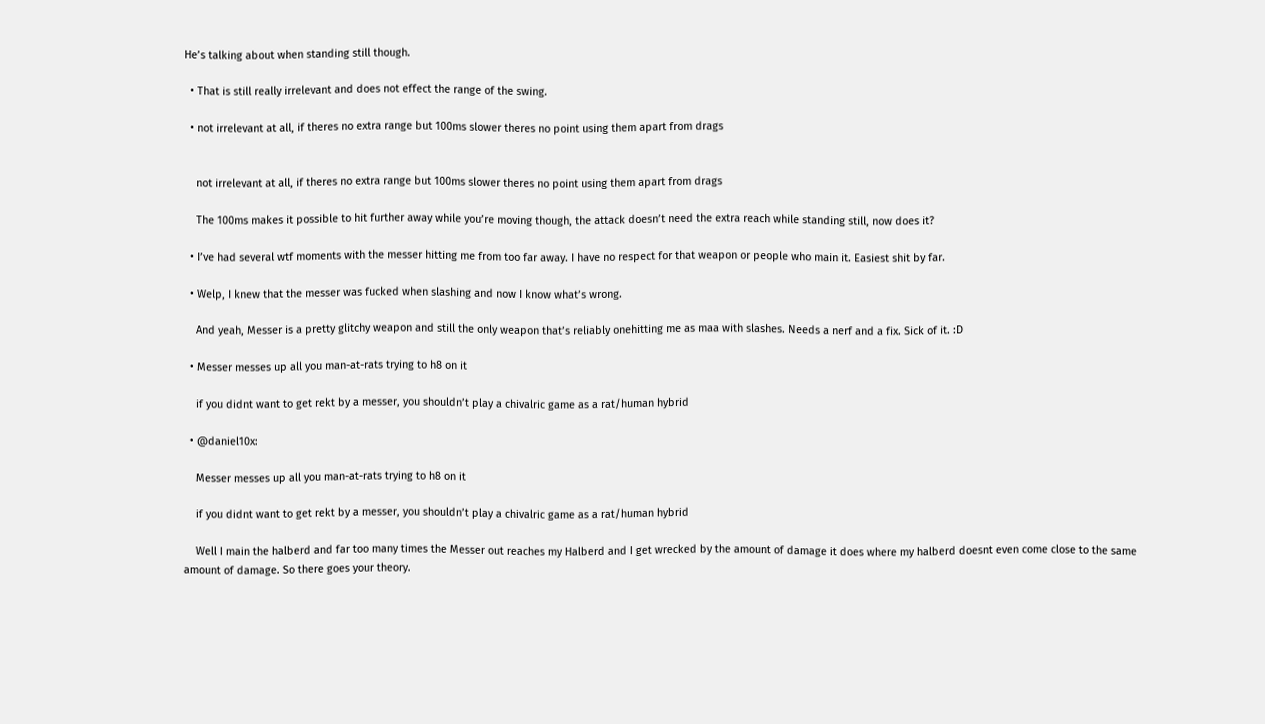He’s talking about when standing still though.

  • That is still really irrelevant and does not effect the range of the swing.

  • not irrelevant at all, if theres no extra range but 100ms slower theres no point using them apart from drags


    not irrelevant at all, if theres no extra range but 100ms slower theres no point using them apart from drags

    The 100ms makes it possible to hit further away while you’re moving though, the attack doesn’t need the extra reach while standing still, now does it?

  • I’ve had several wtf moments with the messer hitting me from too far away. I have no respect for that weapon or people who main it. Easiest shit by far.

  • Welp, I knew that the messer was fucked when slashing and now I know what’s wrong.

    And yeah, Messer is a pretty glitchy weapon and still the only weapon that’s reliably onehitting me as maa with slashes. Needs a nerf and a fix. Sick of it. :D

  • Messer messes up all you man-at-rats trying to h8 on it

    if you didnt want to get rekt by a messer, you shouldn’t play a chivalric game as a rat/human hybrid

  • @daniel10x:

    Messer messes up all you man-at-rats trying to h8 on it

    if you didnt want to get rekt by a messer, you shouldn’t play a chivalric game as a rat/human hybrid

    Well I main the halberd and far too many times the Messer out reaches my Halberd and I get wrecked by the amount of damage it does where my halberd doesnt even come close to the same amount of damage. So there goes your theory.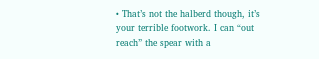• That’s not the halberd though, it’s your terrible footwork. I can “out reach” the spear with a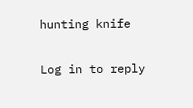hunting knife

Log in to reply